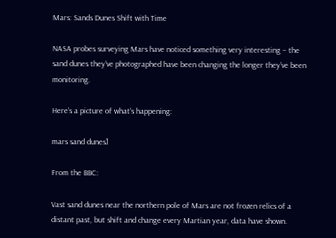Mars: Sands Dunes Shift with Time

NASA probes surveying Mars have noticed something very interesting – the sand dunes they’ve photographed have been changing the longer they’ve been monitoring.

Here’s a picture of what’s happening:

mars sand dunes]

From the BBC:

Vast sand dunes near the northern pole of Mars are not frozen relics of a distant past, but shift and change every Martian year, data have shown.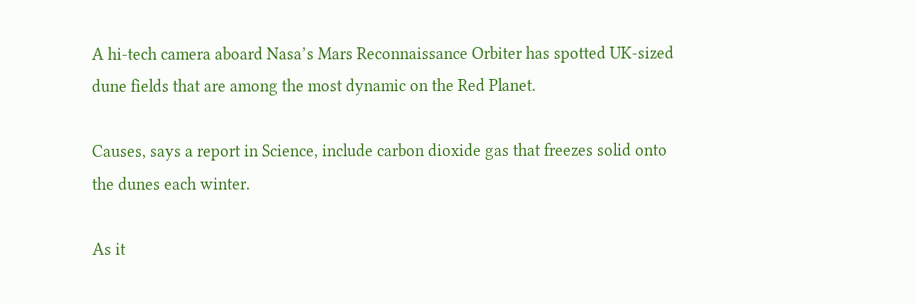A hi-tech camera aboard Nasa’s Mars Reconnaissance Orbiter has spotted UK-sized dune fields that are among the most dynamic on the Red Planet.

Causes, says a report in Science, include carbon dioxide gas that freezes solid onto the dunes each winter.

As it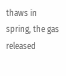thaws in spring, the gas released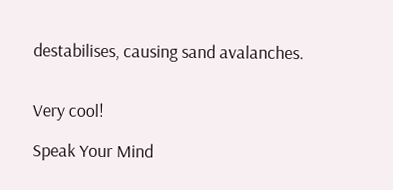destabilises, causing sand avalanches.


Very cool!

Speak Your Mind